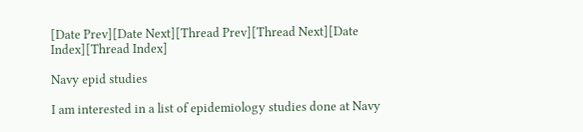[Date Prev][Date Next][Thread Prev][Thread Next][Date Index][Thread Index]

Navy epid studies

I am interested in a list of epidemiology studies done at Navy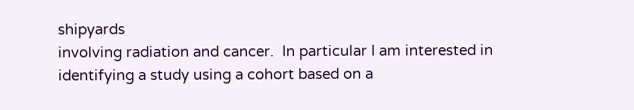shipyards
involving radiation and cancer.  In particular I am interested in
identifying a study using a cohort based on a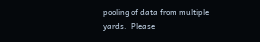pooling of data from multiple
yards.  Please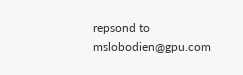repsond to mslobodien@gpu.com